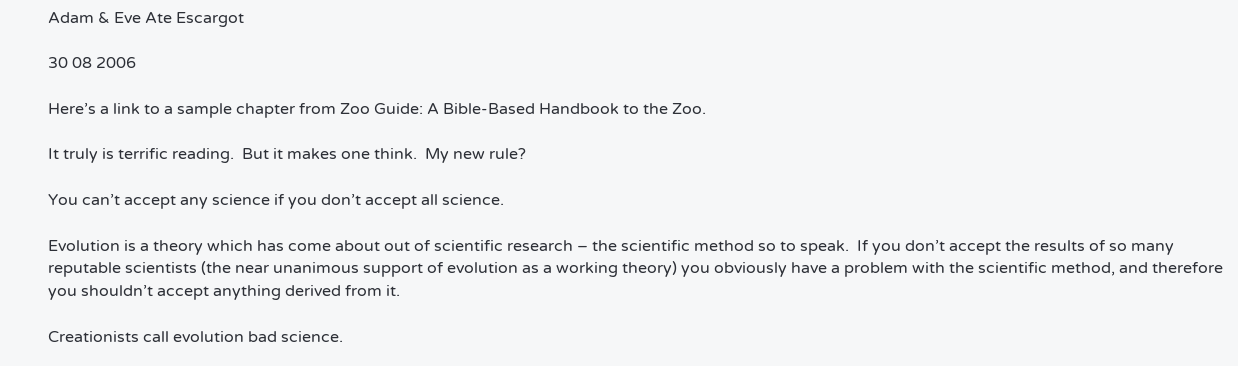Adam & Eve Ate Escargot

30 08 2006

Here’s a link to a sample chapter from Zoo Guide: A Bible-Based Handbook to the Zoo.

It truly is terrific reading.  But it makes one think.  My new rule?

You can’t accept any science if you don’t accept all science.

Evolution is a theory which has come about out of scientific research – the scientific method so to speak.  If you don’t accept the results of so many reputable scientists (the near unanimous support of evolution as a working theory) you obviously have a problem with the scientific method, and therefore you shouldn’t accept anything derived from it.

Creationists call evolution bad science.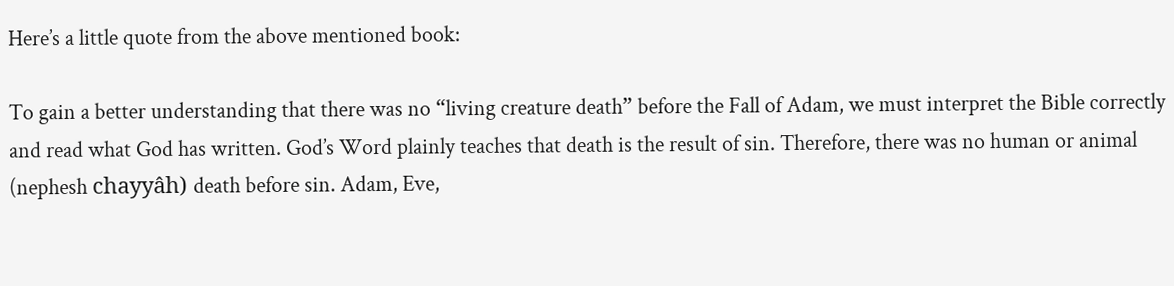Here’s a little quote from the above mentioned book:

To gain a better understanding that there was no “living creature death” before the Fall of Adam, we must interpret the Bible correctly and read what God has written. God’s Word plainly teaches that death is the result of sin. Therefore, there was no human or animal (nephesh chayyâh) death before sin. Adam, Eve,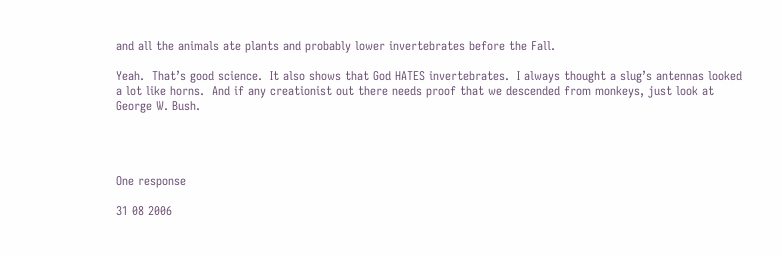and all the animals ate plants and probably lower invertebrates before the Fall.

Yeah.  That’s good science.  It also shows that God HATES invertebrates.  I always thought a slug’s antennas looked a lot like horns.  And if any creationist out there needs proof that we descended from monkeys, just look at George W. Bush.




One response

31 08 2006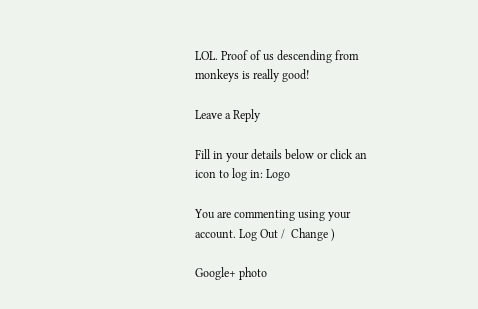LOL. Proof of us descending from monkeys is really good!

Leave a Reply

Fill in your details below or click an icon to log in: Logo

You are commenting using your account. Log Out /  Change )

Google+ photo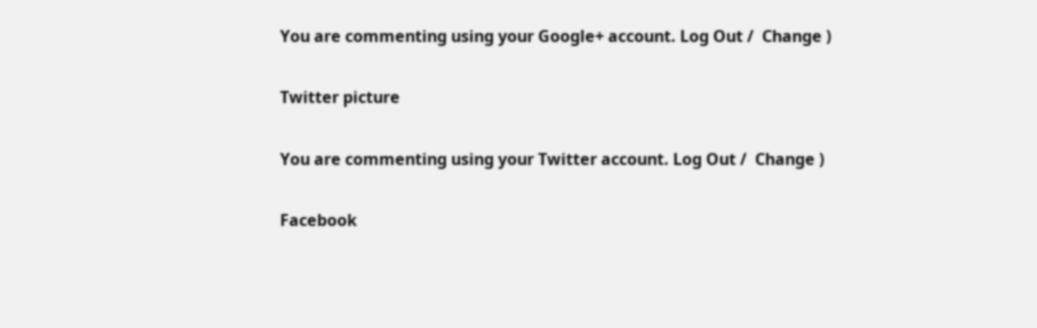You are commenting using your Google+ account. Log Out /  Change )

Twitter picture

You are commenting using your Twitter account. Log Out /  Change )

Facebook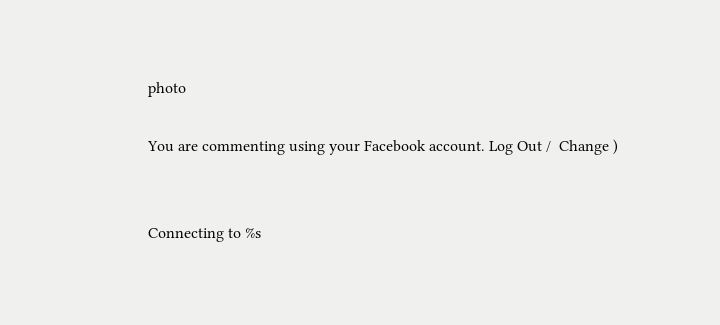photo

You are commenting using your Facebook account. Log Out /  Change )


Connecting to %s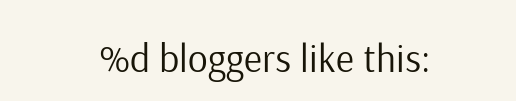%d bloggers like this: